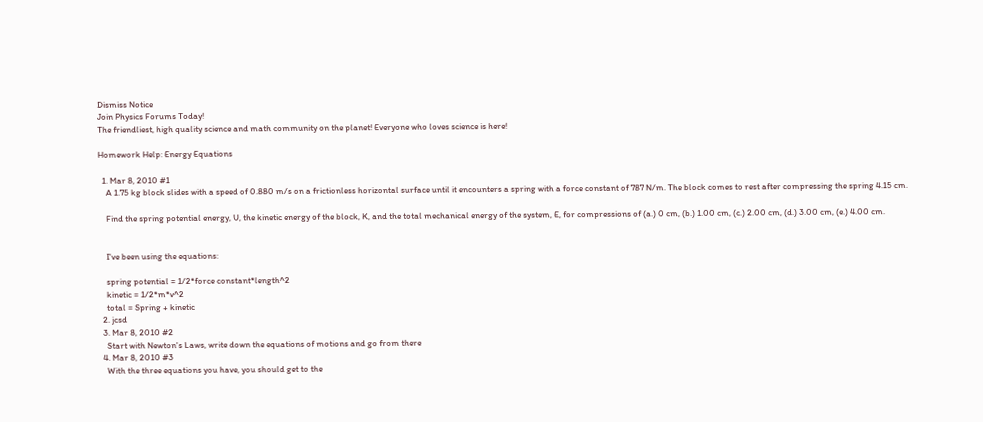Dismiss Notice
Join Physics Forums Today!
The friendliest, high quality science and math community on the planet! Everyone who loves science is here!

Homework Help: Energy Equations

  1. Mar 8, 2010 #1
    A 1.75 kg block slides with a speed of 0.880 m/s on a frictionless horizontal surface until it encounters a spring with a force constant of 787 N/m. The block comes to rest after compressing the spring 4.15 cm.

    Find the spring potential energy, U, the kinetic energy of the block, K, and the total mechanical energy of the system, E, for compressions of (a.) 0 cm, (b.) 1.00 cm, (c.) 2.00 cm, (d.) 3.00 cm, (e.) 4.00 cm.


    I've been using the equations:

    spring potential = 1/2*force constant*length^2
    kinetic = 1/2*m*v^2
    total = Spring + kinetic
  2. jcsd
  3. Mar 8, 2010 #2
    Start with Newton's Laws, write down the equations of motions and go from there
  4. Mar 8, 2010 #3
    With the three equations you have, you should get to the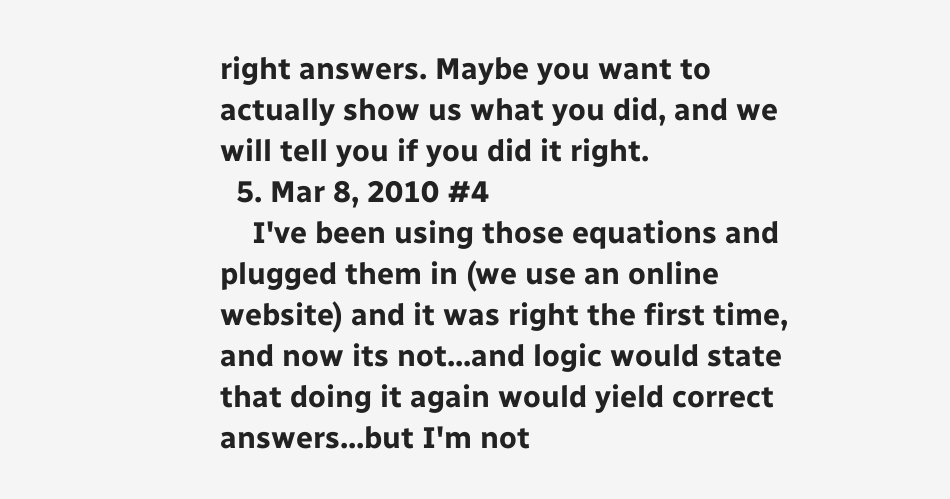right answers. Maybe you want to actually show us what you did, and we will tell you if you did it right.
  5. Mar 8, 2010 #4
    I've been using those equations and plugged them in (we use an online website) and it was right the first time, and now its not...and logic would state that doing it again would yield correct answers...but I'm not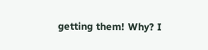getting them! Why? I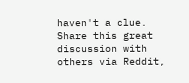haven't a clue.
Share this great discussion with others via Reddit,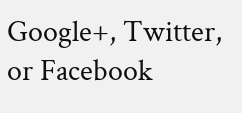Google+, Twitter, or Facebook